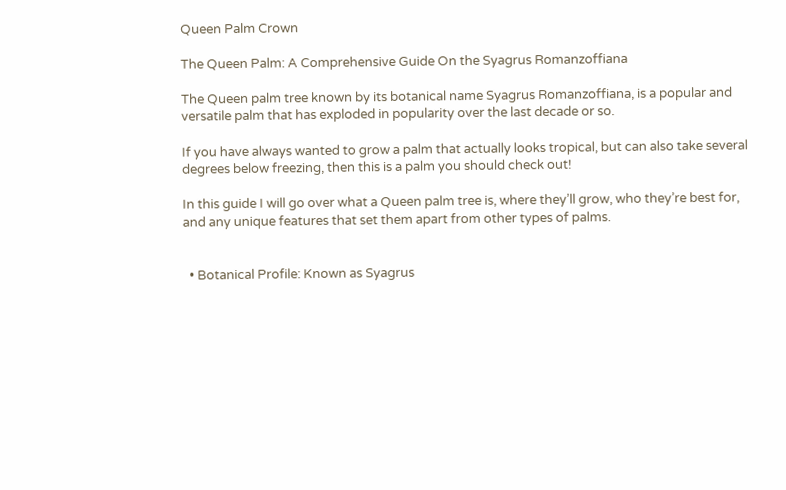Queen Palm Crown

The Queen Palm: A Comprehensive Guide On the Syagrus Romanzoffiana

The Queen palm tree known by its botanical name Syagrus Romanzoffiana, is a popular and versatile palm that has exploded in popularity over the last decade or so.

If you have always wanted to grow a palm that actually looks tropical, but can also take several degrees below freezing, then this is a palm you should check out!

In this guide I will go over what a Queen palm tree is, where they’ll grow, who they’re best for, and any unique features that set them apart from other types of palms.


  • Botanical Profile: Known as Syagrus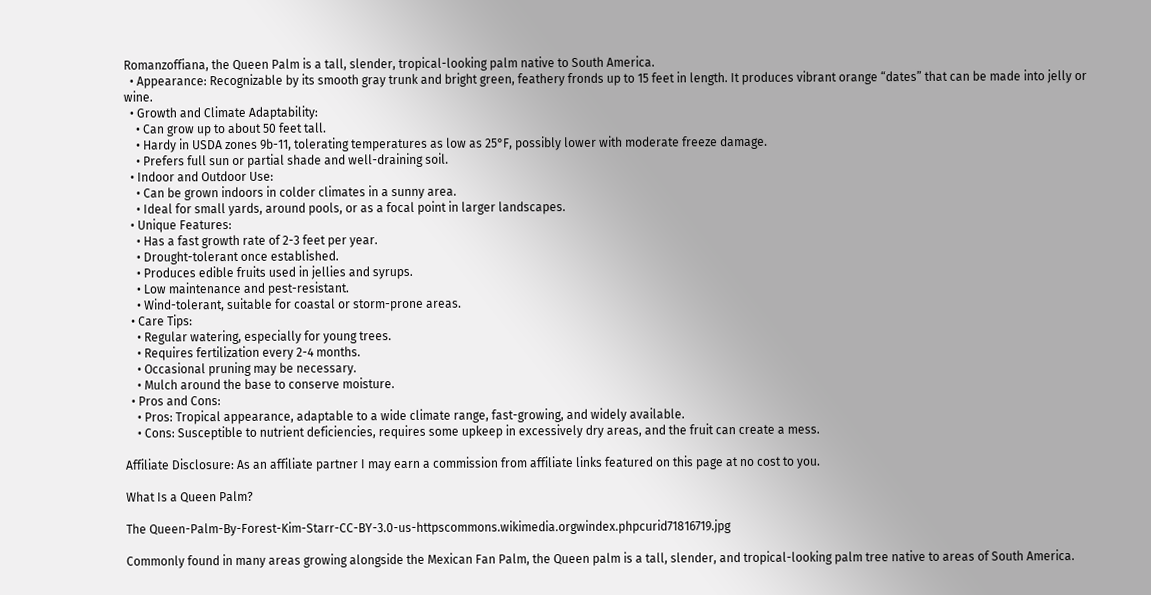Romanzoffiana, the Queen Palm is a tall, slender, tropical-looking palm native to South America.
  • Appearance: Recognizable by its smooth gray trunk and bright green, feathery fronds up to 15 feet in length. It produces vibrant orange “dates” that can be made into jelly or wine.
  • Growth and Climate Adaptability:
    • Can grow up to about 50 feet tall.
    • Hardy in USDA zones 9b-11, tolerating temperatures as low as 25°F, possibly lower with moderate freeze damage.
    • Prefers full sun or partial shade and well-draining soil.
  • Indoor and Outdoor Use:
    • Can be grown indoors in colder climates in a sunny area.
    • Ideal for small yards, around pools, or as a focal point in larger landscapes.
  • Unique Features:
    • Has a fast growth rate of 2-3 feet per year.
    • Drought-tolerant once established.
    • Produces edible fruits used in jellies and syrups.
    • Low maintenance and pest-resistant.
    • Wind-tolerant, suitable for coastal or storm-prone areas.
  • Care Tips:
    • Regular watering, especially for young trees.
    • Requires fertilization every 2-4 months.
    • Occasional pruning may be necessary.
    • Mulch around the base to conserve moisture.
  • Pros and Cons:
    • Pros: Tropical appearance, adaptable to a wide climate range, fast-growing, and widely available.
    • Cons: Susceptible to nutrient deficiencies, requires some upkeep in excessively dry areas, and the fruit can create a mess.

Affiliate Disclosure: As an affiliate partner I may earn a commission from affiliate links featured on this page at no cost to you.

What Is a Queen Palm?

The Queen-Palm-By-Forest-Kim-Starr-CC-BY-3.0-us-httpscommons.wikimedia.orgwindex.phpcurid71816719.jpg

Commonly found in many areas growing alongside the Mexican Fan Palm, the Queen palm is a tall, slender, and tropical-looking palm tree native to areas of South America.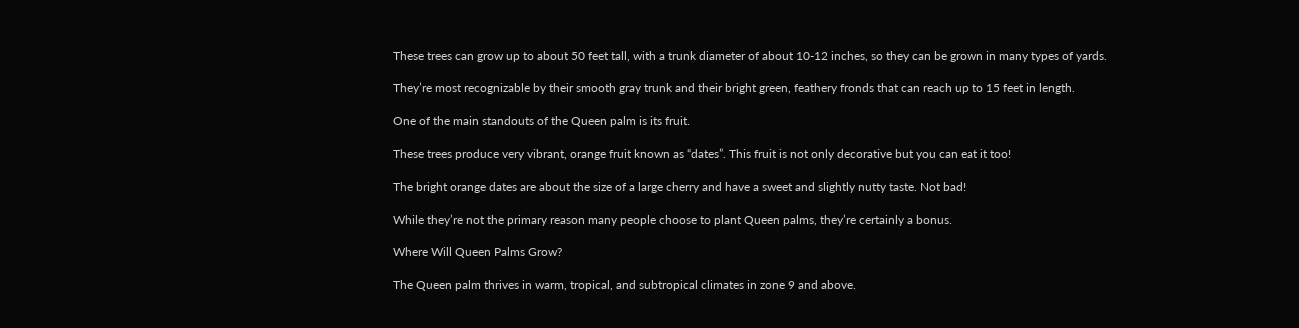These trees can grow up to about 50 feet tall, with a trunk diameter of about 10-12 inches, so they can be grown in many types of yards.

They’re most recognizable by their smooth gray trunk and their bright green, feathery fronds that can reach up to 15 feet in length.

One of the main standouts of the Queen palm is its fruit.

These trees produce very vibrant, orange fruit known as “dates”. This fruit is not only decorative but you can eat it too!

The bright orange dates are about the size of a large cherry and have a sweet and slightly nutty taste. Not bad!

While they’re not the primary reason many people choose to plant Queen palms, they’re certainly a bonus.

Where Will Queen Palms Grow?

The Queen palm thrives in warm, tropical, and subtropical climates in zone 9 and above.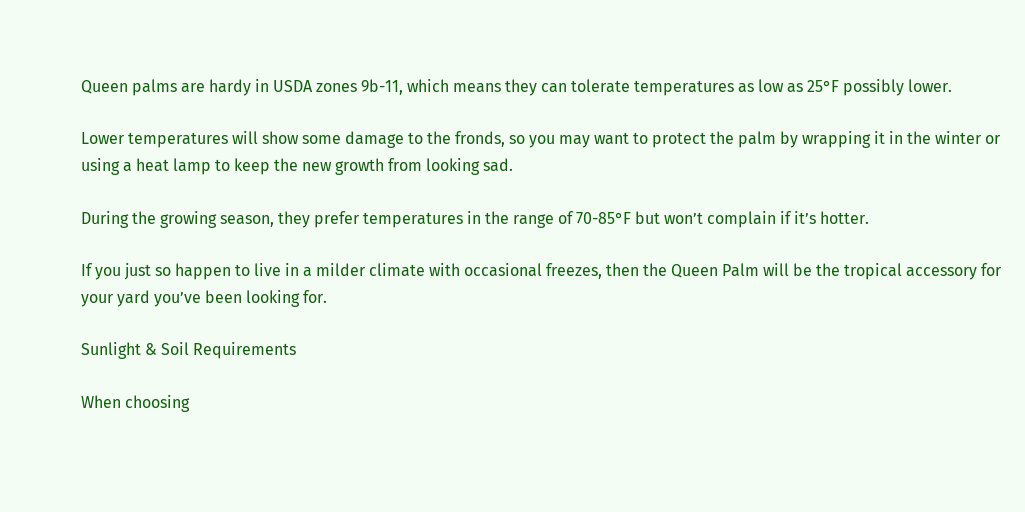Queen palms are hardy in USDA zones 9b-11, which means they can tolerate temperatures as low as 25°F possibly lower.

Lower temperatures will show some damage to the fronds, so you may want to protect the palm by wrapping it in the winter or using a heat lamp to keep the new growth from looking sad.

During the growing season, they prefer temperatures in the range of 70-85°F but won’t complain if it’s hotter.

If you just so happen to live in a milder climate with occasional freezes, then the Queen Palm will be the tropical accessory for your yard you’ve been looking for.

Sunlight & Soil Requirements

When choosing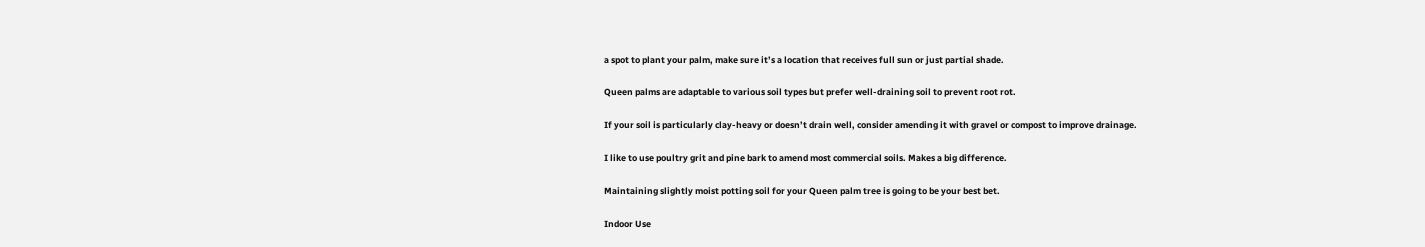a spot to plant your palm, make sure it’s a location that receives full sun or just partial shade.

Queen palms are adaptable to various soil types but prefer well-draining soil to prevent root rot.

If your soil is particularly clay-heavy or doesn’t drain well, consider amending it with gravel or compost to improve drainage.

I like to use poultry grit and pine bark to amend most commercial soils. Makes a big difference.

Maintaining slightly moist potting soil for your Queen palm tree is going to be your best bet.

Indoor Use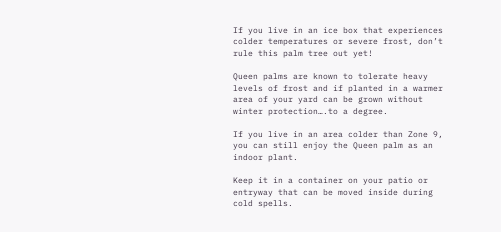If you live in an ice box that experiences colder temperatures or severe frost, don’t rule this palm tree out yet!

Queen palms are known to tolerate heavy levels of frost and if planted in a warmer area of your yard can be grown without winter protection….to a degree.

If you live in an area colder than Zone 9, you can still enjoy the Queen palm as an indoor plant.

Keep it in a container on your patio or entryway that can be moved inside during cold spells.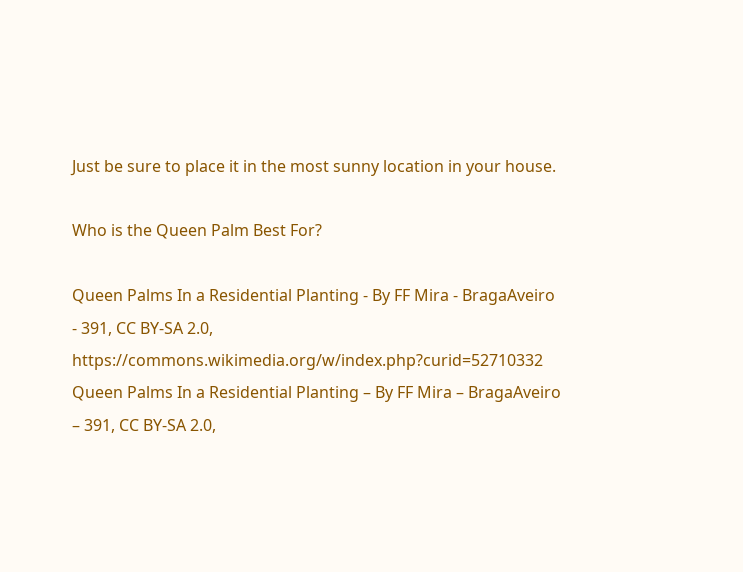Just be sure to place it in the most sunny location in your house.

Who is the Queen Palm Best For?

Queen Palms In a Residential Planting - By FF Mira - BragaAveiro - 391, CC BY-SA 2.0, https://commons.wikimedia.org/w/index.php?curid=52710332
Queen Palms In a Residential Planting – By FF Mira – BragaAveiro – 391, CC BY-SA 2.0,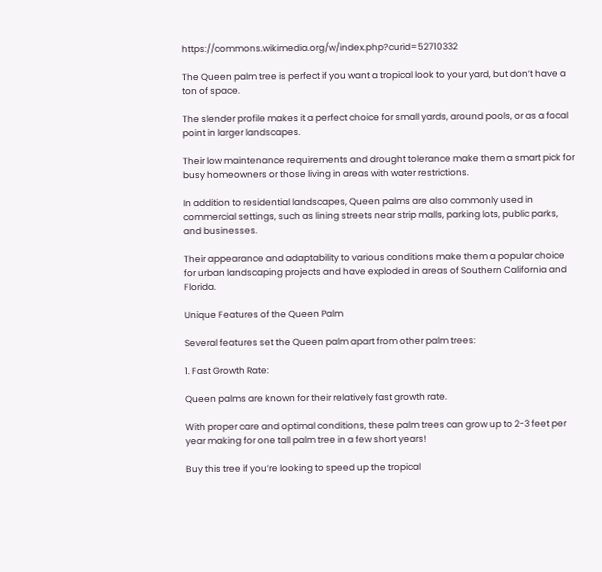https://commons.wikimedia.org/w/index.php?curid=52710332

The Queen palm tree is perfect if you want a tropical look to your yard, but don’t have a ton of space.

The slender profile makes it a perfect choice for small yards, around pools, or as a focal point in larger landscapes.

Their low maintenance requirements and drought tolerance make them a smart pick for busy homeowners or those living in areas with water restrictions.

In addition to residential landscapes, Queen palms are also commonly used in commercial settings, such as lining streets near strip malls, parking lots, public parks, and businesses.

Their appearance and adaptability to various conditions make them a popular choice for urban landscaping projects and have exploded in areas of Southern California and Florida.

Unique Features of the Queen Palm

Several features set the Queen palm apart from other palm trees:

1. Fast Growth Rate:

Queen palms are known for their relatively fast growth rate.

With proper care and optimal conditions, these palm trees can grow up to 2-3 feet per year making for one tall palm tree in a few short years!

Buy this tree if you’re looking to speed up the tropical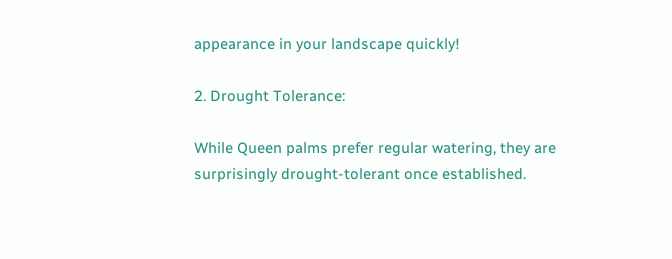appearance in your landscape quickly!

2. Drought Tolerance:

While Queen palms prefer regular watering, they are surprisingly drought-tolerant once established.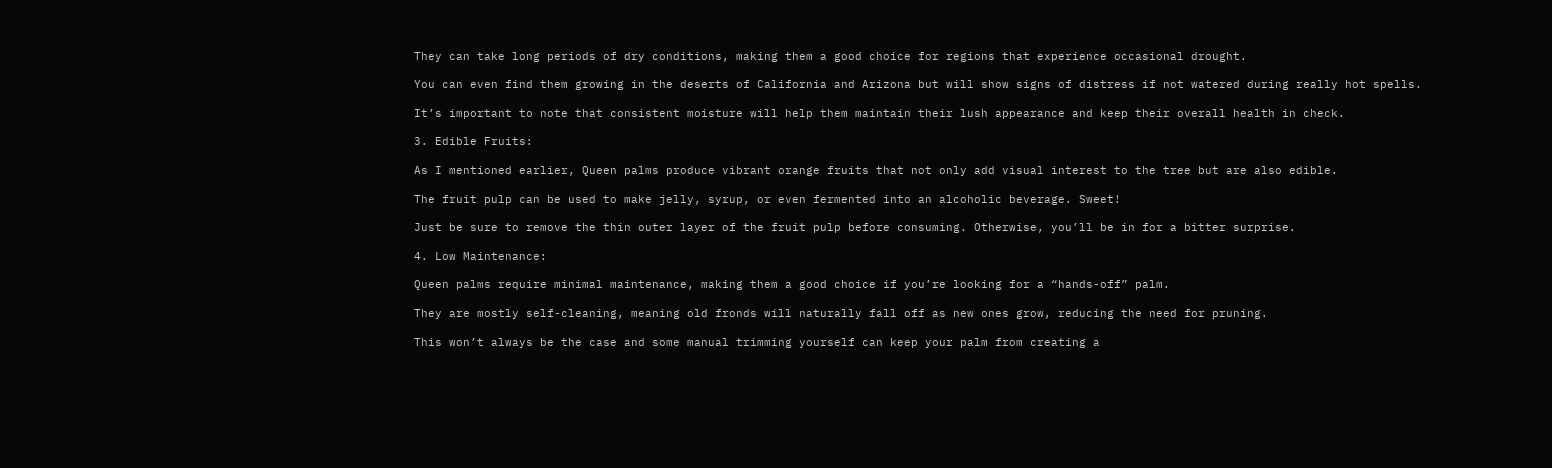They can take long periods of dry conditions, making them a good choice for regions that experience occasional drought.

You can even find them growing in the deserts of California and Arizona but will show signs of distress if not watered during really hot spells.

It’s important to note that consistent moisture will help them maintain their lush appearance and keep their overall health in check.

3. Edible Fruits:

As I mentioned earlier, Queen palms produce vibrant orange fruits that not only add visual interest to the tree but are also edible.

The fruit pulp can be used to make jelly, syrup, or even fermented into an alcoholic beverage. Sweet!

Just be sure to remove the thin outer layer of the fruit pulp before consuming. Otherwise, you’ll be in for a bitter surprise.

4. Low Maintenance:

Queen palms require minimal maintenance, making them a good choice if you’re looking for a “hands-off” palm.

They are mostly self-cleaning, meaning old fronds will naturally fall off as new ones grow, reducing the need for pruning.

This won’t always be the case and some manual trimming yourself can keep your palm from creating a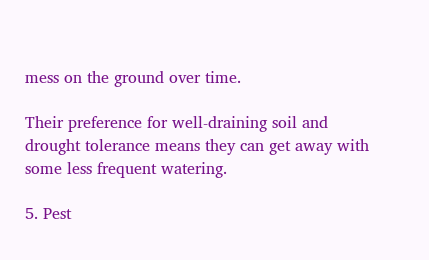mess on the ground over time.

Their preference for well-draining soil and drought tolerance means they can get away with some less frequent watering.

5. Pest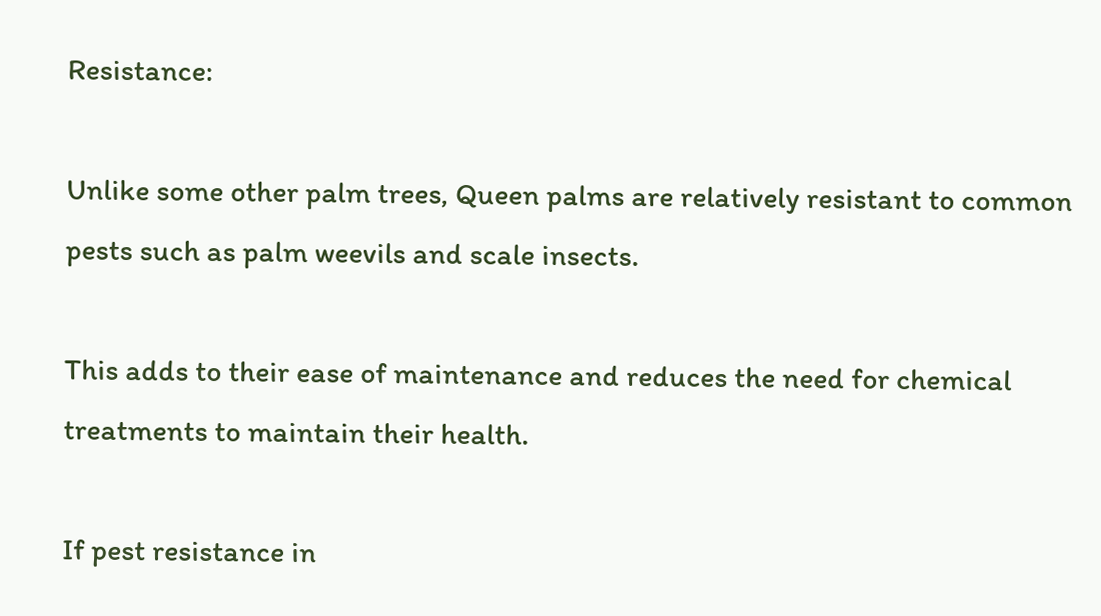Resistance:

Unlike some other palm trees, Queen palms are relatively resistant to common pests such as palm weevils and scale insects.

This adds to their ease of maintenance and reduces the need for chemical treatments to maintain their health.

If pest resistance in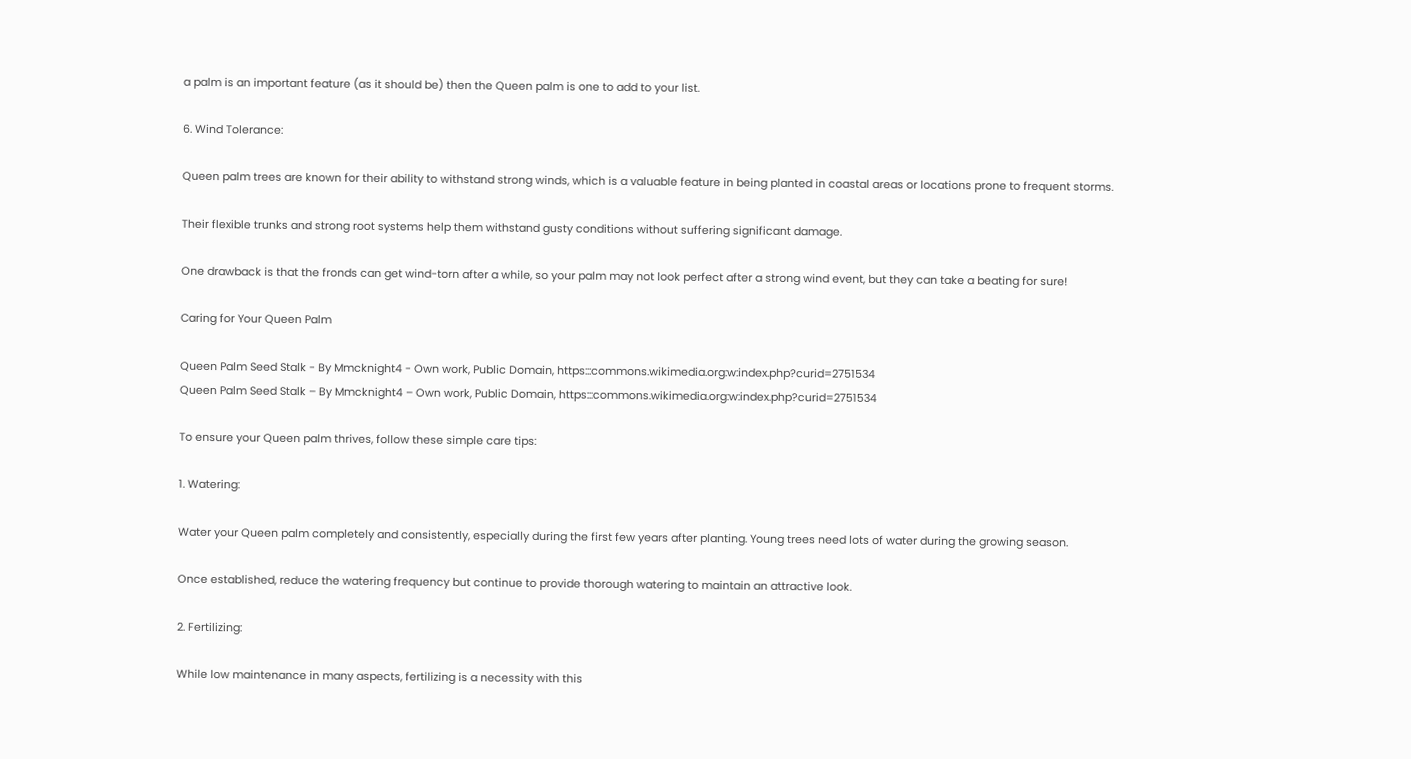a palm is an important feature (as it should be) then the Queen palm is one to add to your list.

6. Wind Tolerance:

Queen palm trees are known for their ability to withstand strong winds, which is a valuable feature in being planted in coastal areas or locations prone to frequent storms.

Their flexible trunks and strong root systems help them withstand gusty conditions without suffering significant damage.

One drawback is that the fronds can get wind-torn after a while, so your palm may not look perfect after a strong wind event, but they can take a beating for sure!

Caring for Your Queen Palm

Queen Palm Seed Stalk - By Mmcknight4 - Own work, Public Domain, https:::commons.wikimedia.org:w:index.php?curid=2751534
Queen Palm Seed Stalk – By Mmcknight4 – Own work, Public Domain, https:::commons.wikimedia.org:w:index.php?curid=2751534

To ensure your Queen palm thrives, follow these simple care tips:

1. Watering:

Water your Queen palm completely and consistently, especially during the first few years after planting. Young trees need lots of water during the growing season.

Once established, reduce the watering frequency but continue to provide thorough watering to maintain an attractive look.

2. Fertilizing:

While low maintenance in many aspects, fertilizing is a necessity with this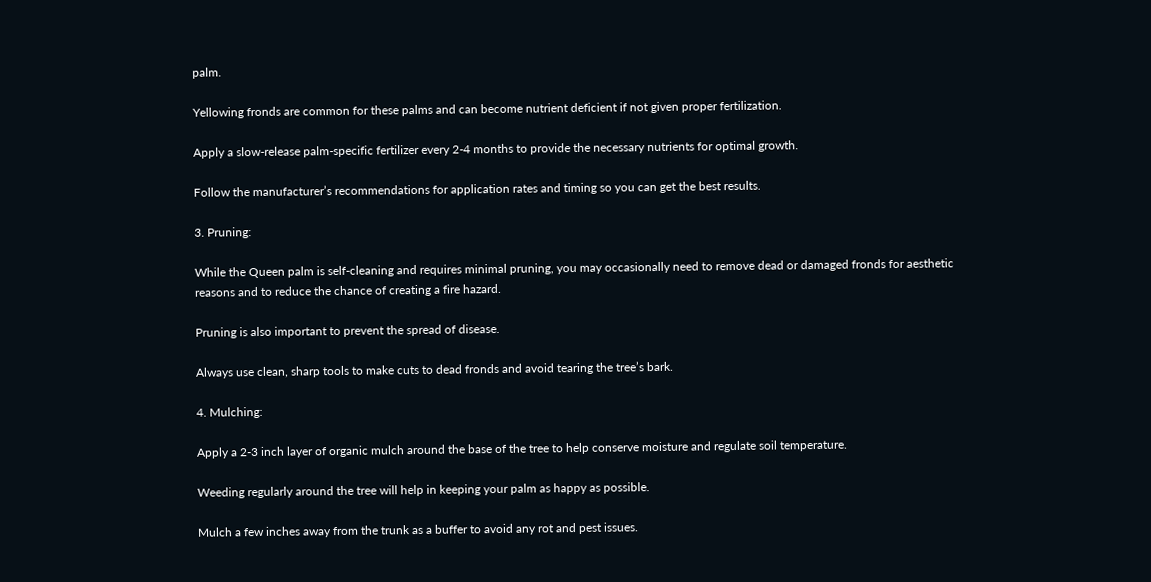palm.

Yellowing fronds are common for these palms and can become nutrient deficient if not given proper fertilization.

Apply a slow-release palm-specific fertilizer every 2-4 months to provide the necessary nutrients for optimal growth.

Follow the manufacturer’s recommendations for application rates and timing so you can get the best results.

3. Pruning:

While the Queen palm is self-cleaning and requires minimal pruning, you may occasionally need to remove dead or damaged fronds for aesthetic reasons and to reduce the chance of creating a fire hazard.

Pruning is also important to prevent the spread of disease.

Always use clean, sharp tools to make cuts to dead fronds and avoid tearing the tree’s bark.

4. Mulching:

Apply a 2-3 inch layer of organic mulch around the base of the tree to help conserve moisture and regulate soil temperature.

Weeding regularly around the tree will help in keeping your palm as happy as possible.

Mulch a few inches away from the trunk as a buffer to avoid any rot and pest issues.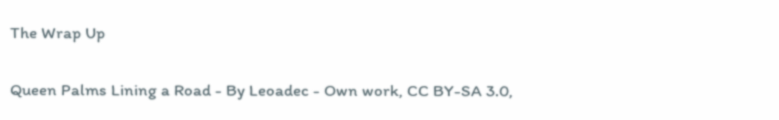The Wrap Up

Queen Palms Lining a Road - By Leoadec - Own work, CC BY-SA 3.0,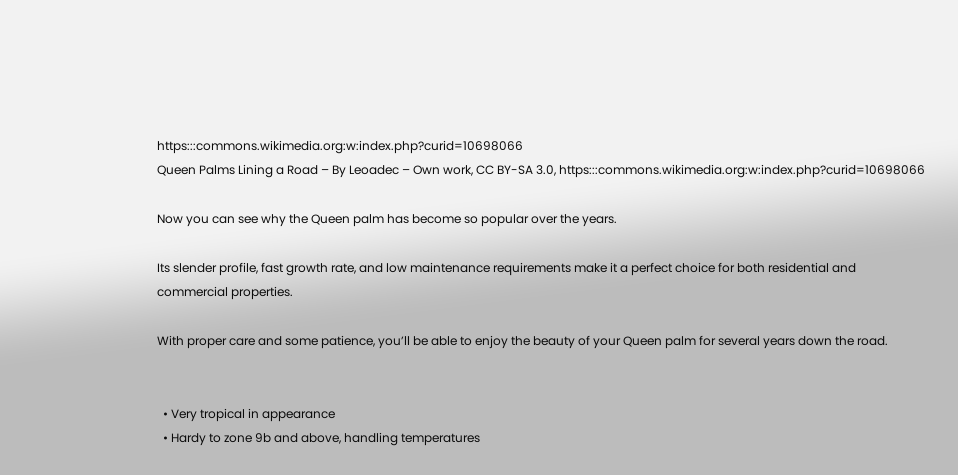https:::commons.wikimedia.org:w:index.php?curid=10698066
Queen Palms Lining a Road – By Leoadec – Own work, CC BY-SA 3.0, https:::commons.wikimedia.org:w:index.php?curid=10698066

Now you can see why the Queen palm has become so popular over the years.

Its slender profile, fast growth rate, and low maintenance requirements make it a perfect choice for both residential and commercial properties.

With proper care and some patience, you’ll be able to enjoy the beauty of your Queen palm for several years down the road.


  • Very tropical in appearance
  • Hardy to zone 9b and above, handling temperatures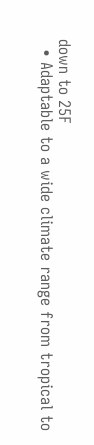down to 25F
  • Adaptable to a wide climate range from tropical to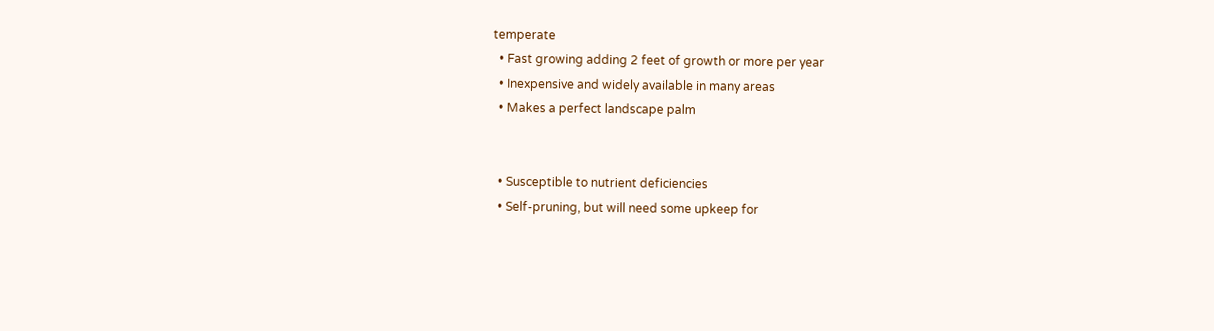temperate
  • Fast growing adding 2 feet of growth or more per year
  • Inexpensive and widely available in many areas
  • Makes a perfect landscape palm


  • Susceptible to nutrient deficiencies
  • Self-pruning, but will need some upkeep for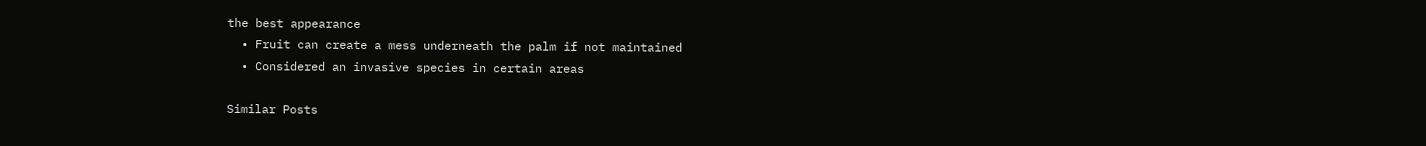the best appearance
  • Fruit can create a mess underneath the palm if not maintained
  • Considered an invasive species in certain areas

Similar Posts